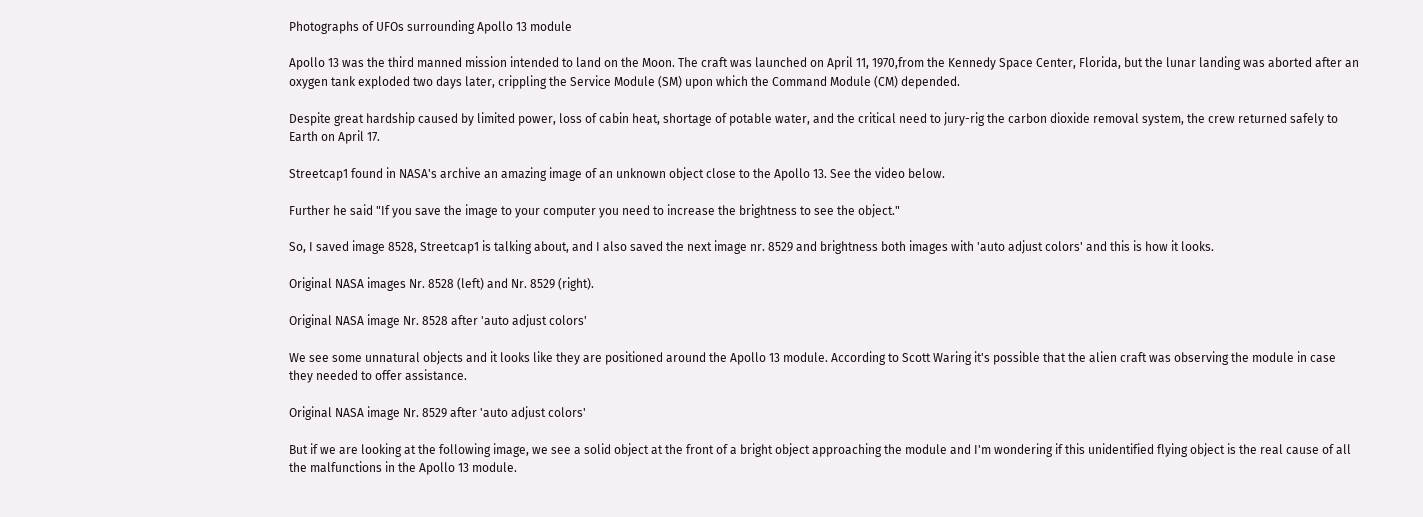Photographs of UFOs surrounding Apollo 13 module

Apollo 13 was the third manned mission intended to land on the Moon. The craft was launched on April 11, 1970,from the Kennedy Space Center, Florida, but the lunar landing was aborted after an oxygen tank exploded two days later, crippling the Service Module (SM) upon which the Command Module (CM) depended.

Despite great hardship caused by limited power, loss of cabin heat, shortage of potable water, and the critical need to jury-rig the carbon dioxide removal system, the crew returned safely to Earth on April 17.

Streetcap1 found in NASA's archive an amazing image of an unknown object close to the Apollo 13. See the video below.

Further he said "If you save the image to your computer you need to increase the brightness to see the object."

So, I saved image 8528, Streetcap1 is talking about, and I also saved the next image nr. 8529 and brightness both images with 'auto adjust colors' and this is how it looks.

Original NASA images Nr. 8528 (left) and Nr. 8529 (right).

Original NASA image Nr. 8528 after 'auto adjust colors'

We see some unnatural objects and it looks like they are positioned around the Apollo 13 module. According to Scott Waring it's possible that the alien craft was observing the module in case they needed to offer assistance.

Original NASA image Nr. 8529 after 'auto adjust colors'

But if we are looking at the following image, we see a solid object at the front of a bright object approaching the module and I'm wondering if this unidentified flying object is the real cause of all the malfunctions in the Apollo 13 module.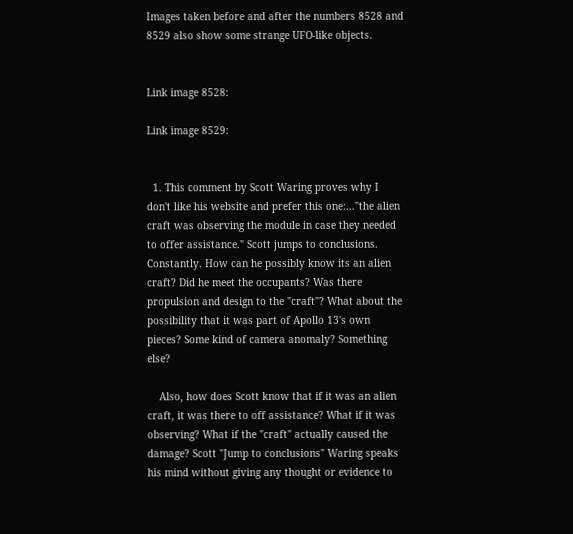Images taken before and after the numbers 8528 and 8529 also show some strange UFO-like objects.


Link image 8528:

Link image 8529:


  1. This comment by Scott Waring proves why I don't like his website and prefer this one:…"the alien craft was observing the module in case they needed to offer assistance." Scott jumps to conclusions. Constantly. How can he possibly know its an alien craft? Did he meet the occupants? Was there propulsion and design to the "craft"? What about the possibility that it was part of Apollo 13's own pieces? Some kind of camera anomaly? Something else?

    Also, how does Scott know that if it was an alien craft, it was there to off assistance? What if it was observing? What if the "craft" actually caused the damage? Scott "Jump to conclusions" Waring speaks his mind without giving any thought or evidence to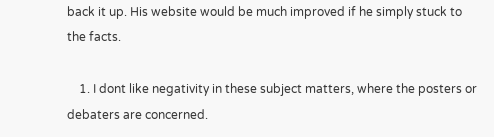back it up. His website would be much improved if he simply stuck to the facts.

    1. I dont like negativity in these subject matters, where the posters or debaters are concerned.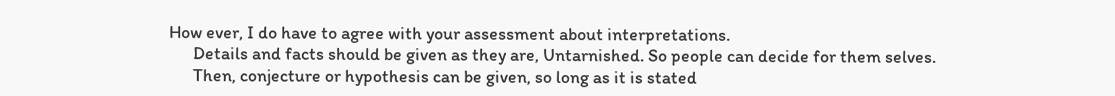How ever, I do have to agree with your assessment about interpretations.
      Details and facts should be given as they are, Untarnished. So people can decide for them selves.
      Then, conjecture or hypothesis can be given, so long as it is stated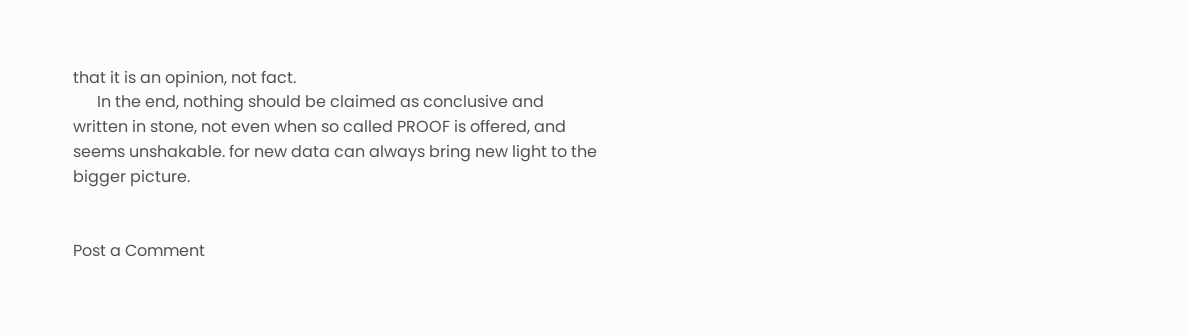that it is an opinion, not fact.
      In the end, nothing should be claimed as conclusive and written in stone, not even when so called PROOF is offered, and seems unshakable. for new data can always bring new light to the bigger picture.


Post a Comment